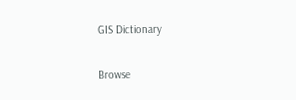GIS Dictionary

Browse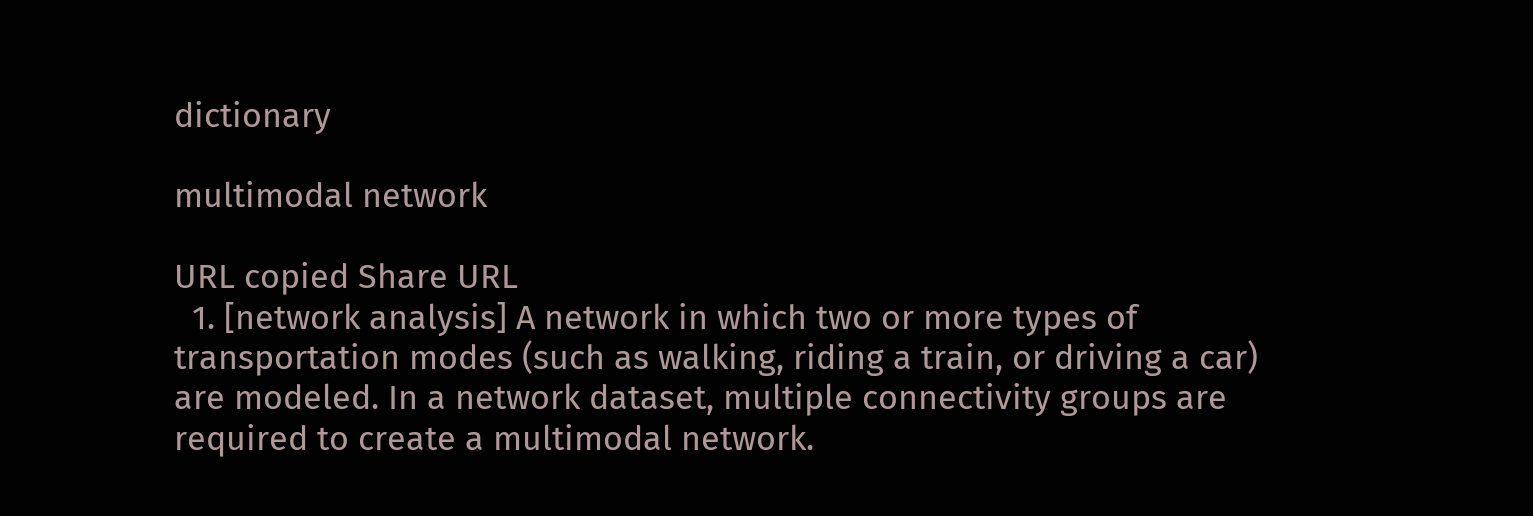dictionary

multimodal network

URL copied Share URL
  1. [network analysis] A network in which two or more types of transportation modes (such as walking, riding a train, or driving a car) are modeled. In a network dataset, multiple connectivity groups are required to create a multimodal network.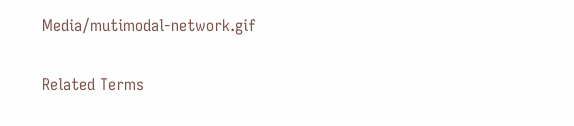Media/mutimodal-network.gif

Related Terms